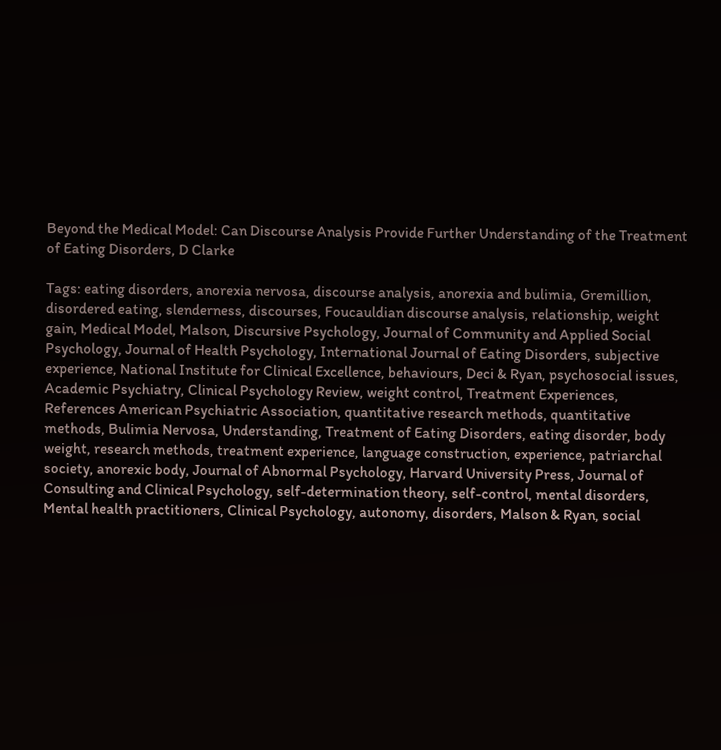Beyond the Medical Model: Can Discourse Analysis Provide Further Understanding of the Treatment of Eating Disorders, D Clarke

Tags: eating disorders, anorexia nervosa, discourse analysis, anorexia and bulimia, Gremillion, disordered eating, slenderness, discourses, Foucauldian discourse analysis, relationship, weight gain, Medical Model, Malson, Discursive Psychology, Journal of Community and Applied Social Psychology, Journal of Health Psychology, International Journal of Eating Disorders, subjective experience, National Institute for Clinical Excellence, behaviours, Deci & Ryan, psychosocial issues, Academic Psychiatry, Clinical Psychology Review, weight control, Treatment Experiences, References American Psychiatric Association, quantitative research methods, quantitative methods, Bulimia Nervosa, Understanding, Treatment of Eating Disorders, eating disorder, body weight, research methods, treatment experience, language construction, experience, patriarchal society, anorexic body, Journal of Abnormal Psychology, Harvard University Press, Journal of Consulting and Clinical Psychology, self-determination theory, self-control, mental disorders, Mental health practitioners, Clinical Psychology, autonomy, disorders, Malson & Ryan, social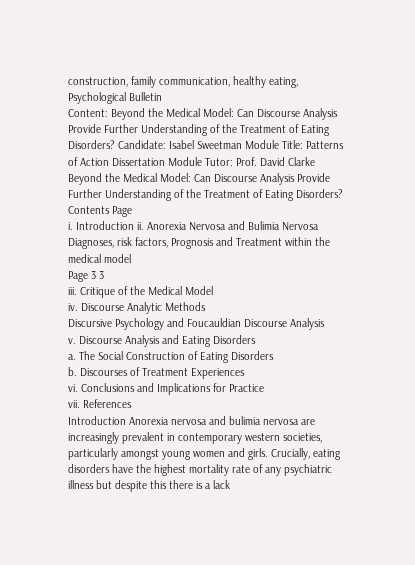construction, family communication, healthy eating, Psychological Bulletin
Content: Beyond the Medical Model: Can Discourse Analysis Provide Further Understanding of the Treatment of Eating Disorders? Candidate: Isabel Sweetman Module Title: Patterns of Action Dissertation Module Tutor: Prof. David Clarke
Beyond the Medical Model: Can Discourse Analysis Provide Further Understanding of the Treatment of Eating Disorders? Contents Page
i. Introduction ii. Anorexia Nervosa and Bulimia Nervosa Diagnoses, risk factors, Prognosis and Treatment within the medical model
Page 3 3
iii. Critique of the Medical Model
iv. Discourse Analytic Methods
Discursive Psychology and Foucauldian Discourse Analysis
v. Discourse Analysis and Eating Disorders
a. The Social Construction of Eating Disorders
b. Discourses of Treatment Experiences
vi. Conclusions and Implications for Practice
vii. References
Introduction Anorexia nervosa and bulimia nervosa are increasingly prevalent in contemporary western societies, particularly amongst young women and girls. Crucially, eating disorders have the highest mortality rate of any psychiatric illness but despite this there is a lack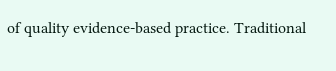of quality evidence-based practice. Traditional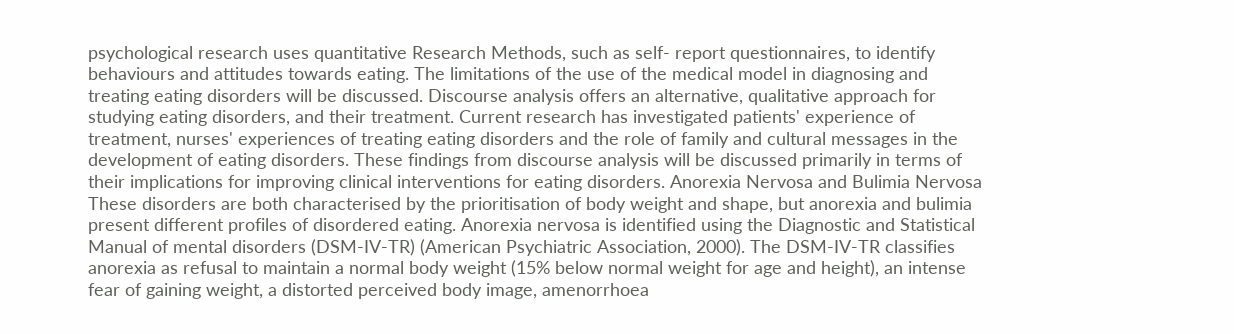psychological research uses quantitative Research Methods, such as self- report questionnaires, to identify behaviours and attitudes towards eating. The limitations of the use of the medical model in diagnosing and treating eating disorders will be discussed. Discourse analysis offers an alternative, qualitative approach for studying eating disorders, and their treatment. Current research has investigated patients' experience of treatment, nurses' experiences of treating eating disorders and the role of family and cultural messages in the development of eating disorders. These findings from discourse analysis will be discussed primarily in terms of their implications for improving clinical interventions for eating disorders. Anorexia Nervosa and Bulimia Nervosa These disorders are both characterised by the prioritisation of body weight and shape, but anorexia and bulimia present different profiles of disordered eating. Anorexia nervosa is identified using the Diagnostic and Statistical Manual of mental disorders (DSM-IV-TR) (American Psychiatric Association, 2000). The DSM-IV-TR classifies anorexia as refusal to maintain a normal body weight (15% below normal weight for age and height), an intense fear of gaining weight, a distorted perceived body image, amenorrhoea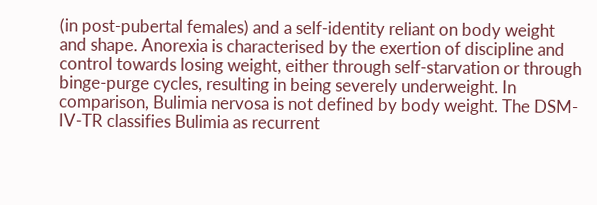(in post-pubertal females) and a self-identity reliant on body weight and shape. Anorexia is characterised by the exertion of discipline and control towards losing weight, either through self-starvation or through binge-purge cycles, resulting in being severely underweight. In comparison, Bulimia nervosa is not defined by body weight. The DSM-IV-TR classifies Bulimia as recurrent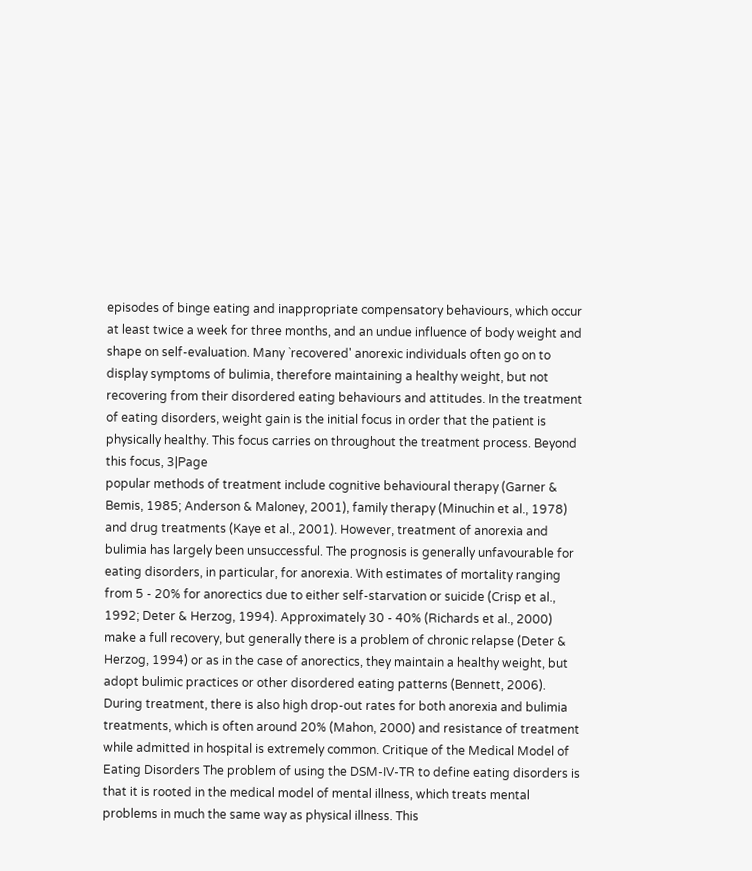episodes of binge eating and inappropriate compensatory behaviours, which occur at least twice a week for three months, and an undue influence of body weight and shape on self-evaluation. Many `recovered' anorexic individuals often go on to display symptoms of bulimia, therefore maintaining a healthy weight, but not recovering from their disordered eating behaviours and attitudes. In the treatment of eating disorders, weight gain is the initial focus in order that the patient is physically healthy. This focus carries on throughout the treatment process. Beyond this focus, 3|Page
popular methods of treatment include cognitive behavioural therapy (Garner & Bemis, 1985; Anderson & Maloney, 2001), family therapy (Minuchin et al., 1978) and drug treatments (Kaye et al., 2001). However, treatment of anorexia and bulimia has largely been unsuccessful. The prognosis is generally unfavourable for eating disorders, in particular, for anorexia. With estimates of mortality ranging from 5 - 20% for anorectics due to either self-starvation or suicide (Crisp et al., 1992; Deter & Herzog, 1994). Approximately 30 - 40% (Richards et al., 2000) make a full recovery, but generally there is a problem of chronic relapse (Deter & Herzog, 1994) or as in the case of anorectics, they maintain a healthy weight, but adopt bulimic practices or other disordered eating patterns (Bennett, 2006). During treatment, there is also high drop-out rates for both anorexia and bulimia treatments, which is often around 20% (Mahon, 2000) and resistance of treatment while admitted in hospital is extremely common. Critique of the Medical Model of Eating Disorders The problem of using the DSM-IV-TR to define eating disorders is that it is rooted in the medical model of mental illness, which treats mental problems in much the same way as physical illness. This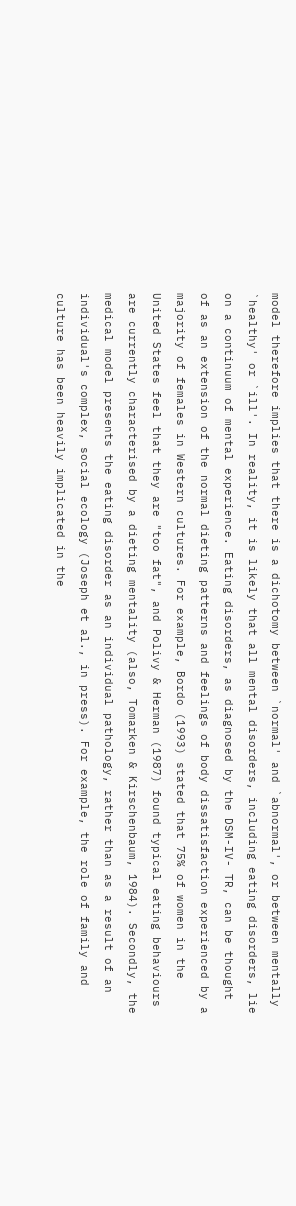model therefore implies that there is a dichotomy between `normal' and `abnormal', or between mentally `healthy' or `ill'. In reality, it is likely that all mental disorders, including eating disorders, lie on a continuum of mental experience. Eating disorders, as diagnosed by the DSM-IV- TR, can be thought of as an extension of the normal dieting patterns and feelings of body dissatisfaction experienced by a majority of females in Western cultures. For example, Bordo (1993) stated that 75% of women in the United States feel that they are "too fat", and Polivy & Herman (1987) found typical eating behaviours are currently characterised by a dieting mentality (also, Tomarken & Kirschenbaum, 1984). Secondly, the medical model presents the eating disorder as an individual pathology, rather than as a result of an individual's complex, social ecology (Joseph et al., in press). For example, the role of family and culture has been heavily implicated in the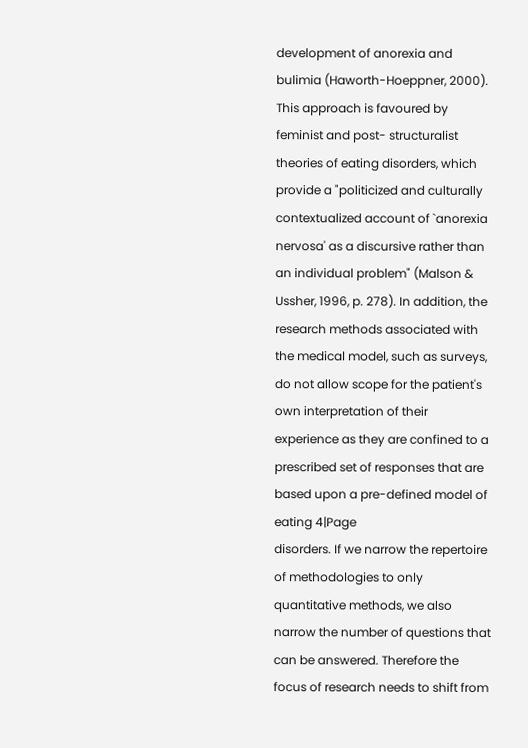development of anorexia and bulimia (Haworth-Hoeppner, 2000). This approach is favoured by feminist and post- structuralist theories of eating disorders, which provide a "politicized and culturally contextualized account of `anorexia nervosa' as a discursive rather than an individual problem" (Malson & Ussher, 1996, p. 278). In addition, the research methods associated with the medical model, such as surveys, do not allow scope for the patient's own interpretation of their experience as they are confined to a prescribed set of responses that are based upon a pre-defined model of eating 4|Page
disorders. If we narrow the repertoire of methodologies to only quantitative methods, we also narrow the number of questions that can be answered. Therefore the focus of research needs to shift from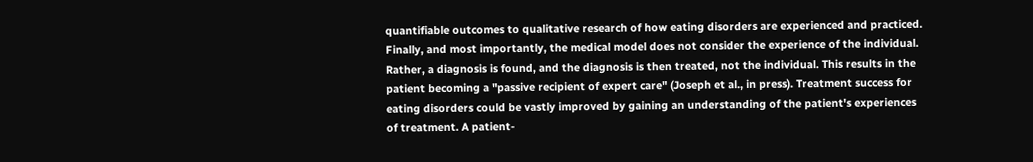quantifiable outcomes to qualitative research of how eating disorders are experienced and practiced. Finally, and most importantly, the medical model does not consider the experience of the individual. Rather, a diagnosis is found, and the diagnosis is then treated, not the individual. This results in the patient becoming a "passive recipient of expert care" (Joseph et al., in press). Treatment success for eating disorders could be vastly improved by gaining an understanding of the patient's experiences of treatment. A patient-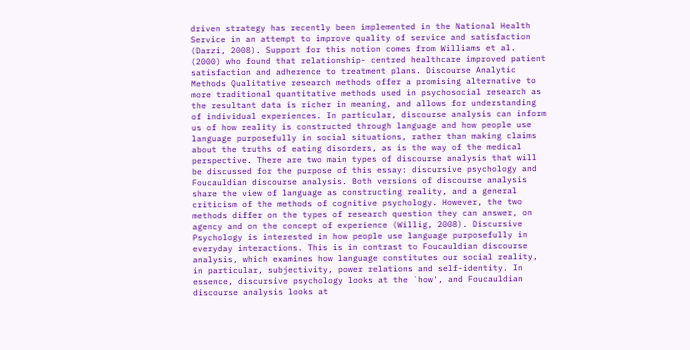driven strategy has recently been implemented in the National Health Service in an attempt to improve quality of service and satisfaction (Darzi, 2008). Support for this notion comes from Williams et al. (2000) who found that relationship- centred healthcare improved patient satisfaction and adherence to treatment plans. Discourse Analytic Methods Qualitative research methods offer a promising alternative to more traditional quantitative methods used in psychosocial research as the resultant data is richer in meaning, and allows for understanding of individual experiences. In particular, discourse analysis can inform us of how reality is constructed through language and how people use language purposefully in social situations, rather than making claims about the truths of eating disorders, as is the way of the medical perspective. There are two main types of discourse analysis that will be discussed for the purpose of this essay: discursive psychology and Foucauldian discourse analysis. Both versions of discourse analysis share the view of language as constructing reality, and a general criticism of the methods of cognitive psychology. However, the two methods differ on the types of research question they can answer, on agency and on the concept of experience (Willig, 2008). Discursive Psychology is interested in how people use language purposefully in everyday interactions. This is in contrast to Foucauldian discourse analysis, which examines how language constitutes our social reality, in particular, subjectivity, power relations and self-identity. In essence, discursive psychology looks at the `how', and Foucauldian discourse analysis looks at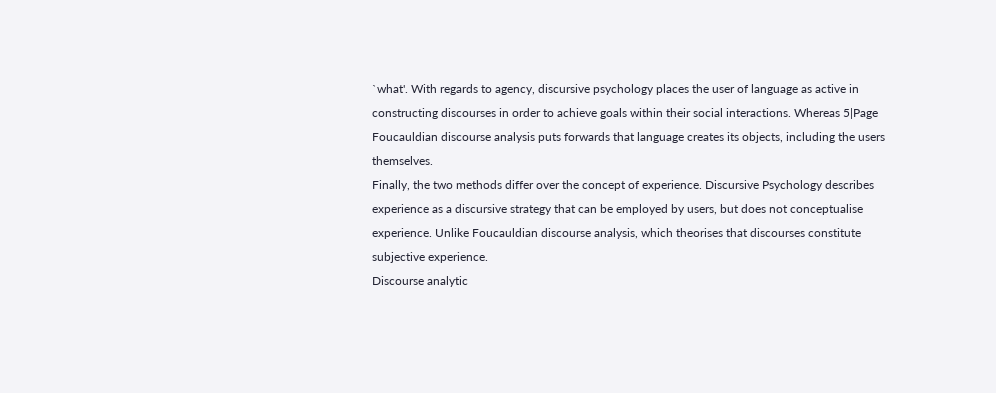`what'. With regards to agency, discursive psychology places the user of language as active in constructing discourses in order to achieve goals within their social interactions. Whereas 5|Page
Foucauldian discourse analysis puts forwards that language creates its objects, including the users themselves.
Finally, the two methods differ over the concept of experience. Discursive Psychology describes experience as a discursive strategy that can be employed by users, but does not conceptualise experience. Unlike Foucauldian discourse analysis, which theorises that discourses constitute subjective experience.
Discourse analytic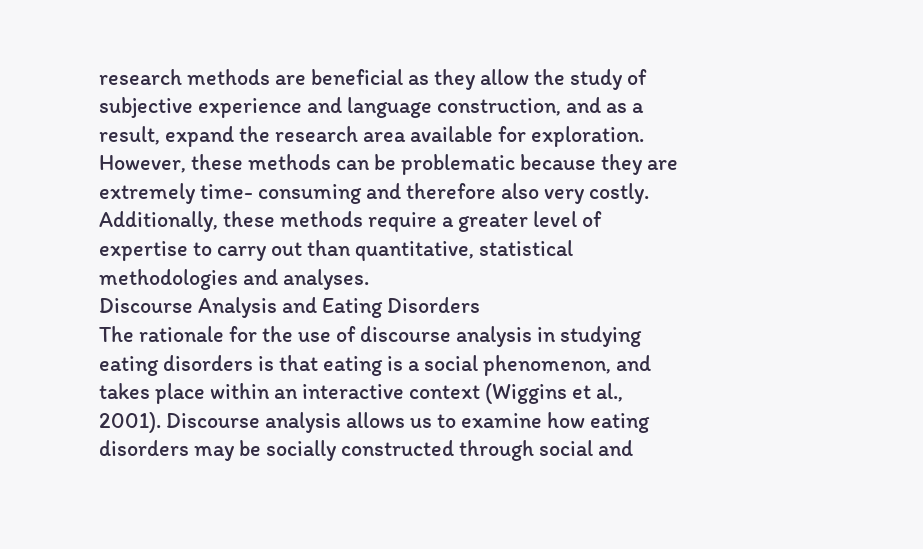research methods are beneficial as they allow the study of subjective experience and language construction, and as a result, expand the research area available for exploration. However, these methods can be problematic because they are extremely time- consuming and therefore also very costly. Additionally, these methods require a greater level of expertise to carry out than quantitative, statistical methodologies and analyses.
Discourse Analysis and Eating Disorders
The rationale for the use of discourse analysis in studying eating disorders is that eating is a social phenomenon, and takes place within an interactive context (Wiggins et al., 2001). Discourse analysis allows us to examine how eating disorders may be socially constructed through social and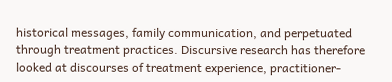historical messages, family communication, and perpetuated through treatment practices. Discursive research has therefore looked at discourses of treatment experience, practitioner-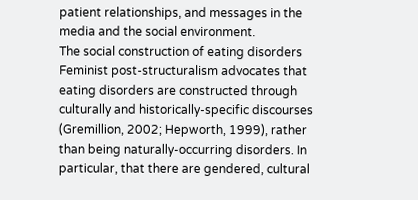patient relationships, and messages in the media and the social environment.
The social construction of eating disorders
Feminist post-structuralism advocates that eating disorders are constructed through culturally and historically-specific discourses (Gremillion, 2002; Hepworth, 1999), rather than being naturally-occurring disorders. In particular, that there are gendered, cultural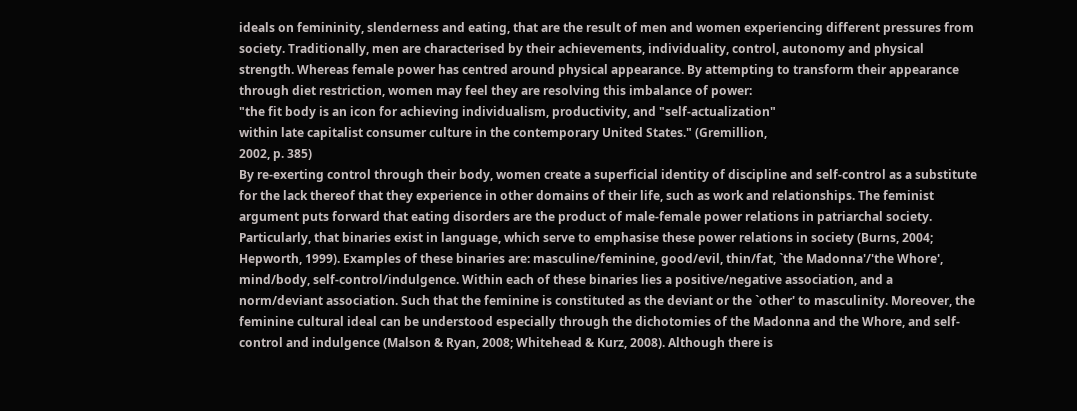ideals on femininity, slenderness and eating, that are the result of men and women experiencing different pressures from society. Traditionally, men are characterised by their achievements, individuality, control, autonomy and physical strength. Whereas female power has centred around physical appearance. By attempting to transform their appearance through diet restriction, women may feel they are resolving this imbalance of power:
"the fit body is an icon for achieving individualism, productivity, and "self-actualization"
within late capitalist consumer culture in the contemporary United States." (Gremillion,
2002, p. 385)
By re-exerting control through their body, women create a superficial identity of discipline and self-control as a substitute for the lack thereof that they experience in other domains of their life, such as work and relationships. The feminist argument puts forward that eating disorders are the product of male-female power relations in patriarchal society. Particularly, that binaries exist in language, which serve to emphasise these power relations in society (Burns, 2004; Hepworth, 1999). Examples of these binaries are: masculine/feminine, good/evil, thin/fat, `the Madonna'/'the Whore', mind/body, self-control/indulgence. Within each of these binaries lies a positive/negative association, and a norm/deviant association. Such that the feminine is constituted as the deviant or the `other' to masculinity. Moreover, the feminine cultural ideal can be understood especially through the dichotomies of the Madonna and the Whore, and self-control and indulgence (Malson & Ryan, 2008; Whitehead & Kurz, 2008). Although there is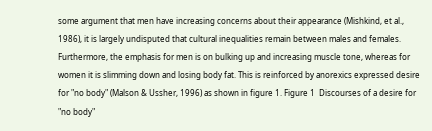some argument that men have increasing concerns about their appearance (Mishkind, et al., 1986), it is largely undisputed that cultural inequalities remain between males and females. Furthermore, the emphasis for men is on bulking up and increasing muscle tone, whereas for women it is slimming down and losing body fat. This is reinforced by anorexics expressed desire for "no body" (Malson & Ussher, 1996) as shown in figure 1. Figure 1  Discourses of a desire for "no body"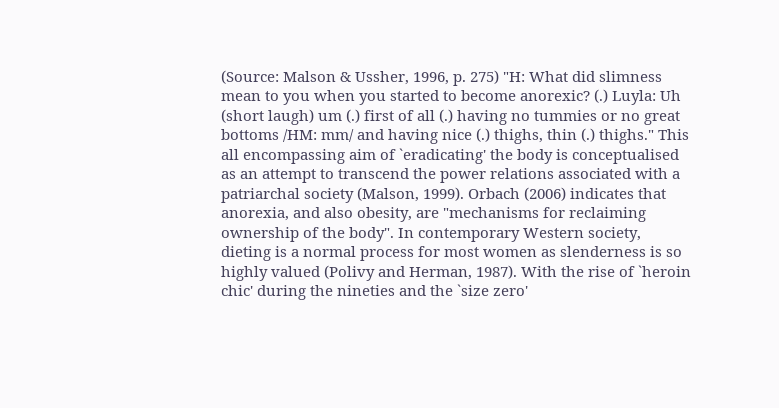(Source: Malson & Ussher, 1996, p. 275) "H: What did slimness mean to you when you started to become anorexic? (.) Luyla: Uh (short laugh) um (.) first of all (.) having no tummies or no great bottoms /HM: mm/ and having nice (.) thighs, thin (.) thighs." This all encompassing aim of `eradicating' the body is conceptualised as an attempt to transcend the power relations associated with a patriarchal society (Malson, 1999). Orbach (2006) indicates that anorexia, and also obesity, are "mechanisms for reclaiming ownership of the body". In contemporary Western society, dieting is a normal process for most women as slenderness is so highly valued (Polivy and Herman, 1987). With the rise of `heroin chic' during the nineties and the `size zero'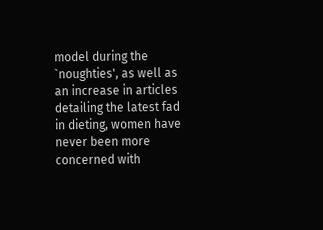model during the `noughties', as well as an increase in articles detailing the latest fad in dieting, women have never been more concerned with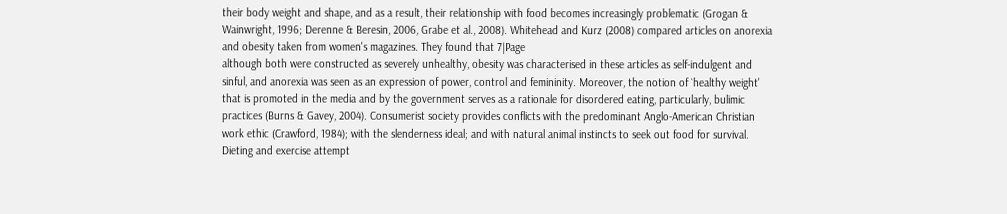their body weight and shape, and as a result, their relationship with food becomes increasingly problematic (Grogan & Wainwright, 1996; Derenne & Beresin, 2006, Grabe et al., 2008). Whitehead and Kurz (2008) compared articles on anorexia and obesity taken from women's magazines. They found that 7|Page
although both were constructed as severely unhealthy, obesity was characterised in these articles as self-indulgent and sinful, and anorexia was seen as an expression of power, control and femininity. Moreover, the notion of `healthy weight' that is promoted in the media and by the government serves as a rationale for disordered eating, particularly, bulimic practices (Burns & Gavey, 2004). Consumerist society provides conflicts with the predominant Anglo-American Christian work ethic (Crawford, 1984); with the slenderness ideal; and with natural animal instincts to seek out food for survival. Dieting and exercise attempt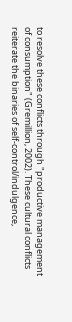to resolve these conflicts through "productive management of consumption" (Gremillion, 2002). These cultural conflicts reiterate the binaries of self-control/indulgence,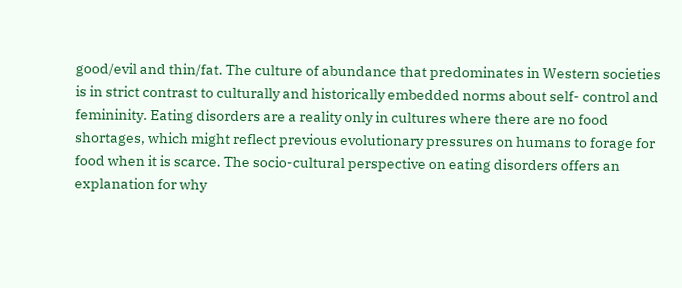good/evil and thin/fat. The culture of abundance that predominates in Western societies is in strict contrast to culturally and historically embedded norms about self- control and femininity. Eating disorders are a reality only in cultures where there are no food shortages, which might reflect previous evolutionary pressures on humans to forage for food when it is scarce. The socio-cultural perspective on eating disorders offers an explanation for why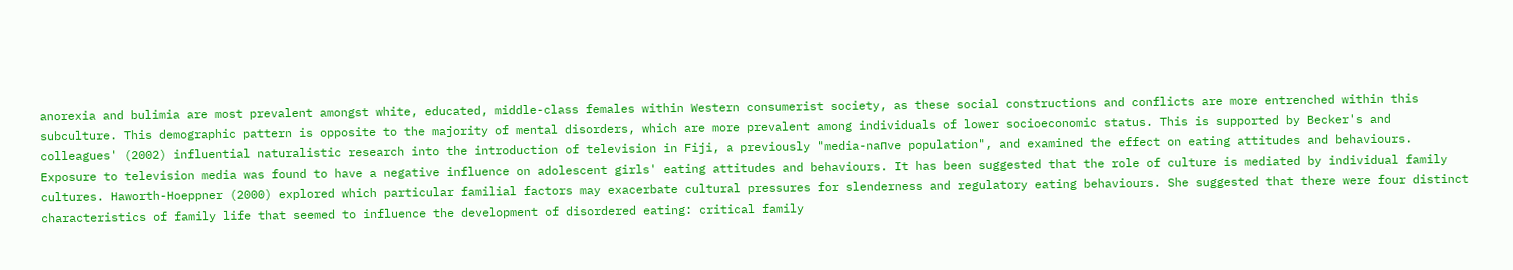anorexia and bulimia are most prevalent amongst white, educated, middle-class females within Western consumerist society, as these social constructions and conflicts are more entrenched within this subculture. This demographic pattern is opposite to the majority of mental disorders, which are more prevalent among individuals of lower socioeconomic status. This is supported by Becker's and colleagues' (2002) influential naturalistic research into the introduction of television in Fiji, a previously "media-naпve population", and examined the effect on eating attitudes and behaviours. Exposure to television media was found to have a negative influence on adolescent girls' eating attitudes and behaviours. It has been suggested that the role of culture is mediated by individual family cultures. Haworth-Hoeppner (2000) explored which particular familial factors may exacerbate cultural pressures for slenderness and regulatory eating behaviours. She suggested that there were four distinct characteristics of family life that seemed to influence the development of disordered eating: critical family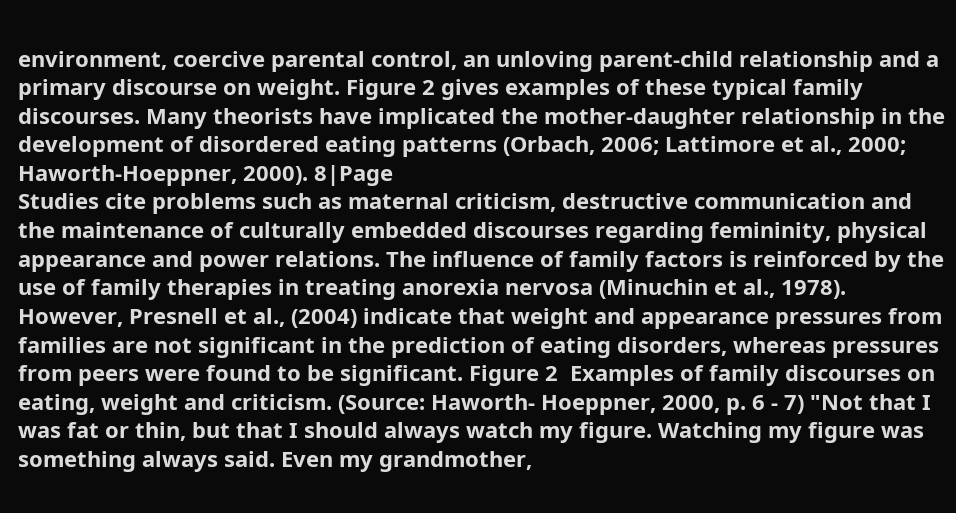environment, coercive parental control, an unloving parent-child relationship and a primary discourse on weight. Figure 2 gives examples of these typical family discourses. Many theorists have implicated the mother-daughter relationship in the development of disordered eating patterns (Orbach, 2006; Lattimore et al., 2000; Haworth-Hoeppner, 2000). 8|Page
Studies cite problems such as maternal criticism, destructive communication and the maintenance of culturally embedded discourses regarding femininity, physical appearance and power relations. The influence of family factors is reinforced by the use of family therapies in treating anorexia nervosa (Minuchin et al., 1978). However, Presnell et al., (2004) indicate that weight and appearance pressures from families are not significant in the prediction of eating disorders, whereas pressures from peers were found to be significant. Figure 2  Examples of family discourses on eating, weight and criticism. (Source: Haworth- Hoeppner, 2000, p. 6 - 7) "Not that I was fat or thin, but that I should always watch my figure. Watching my figure was something always said. Even my grandmother,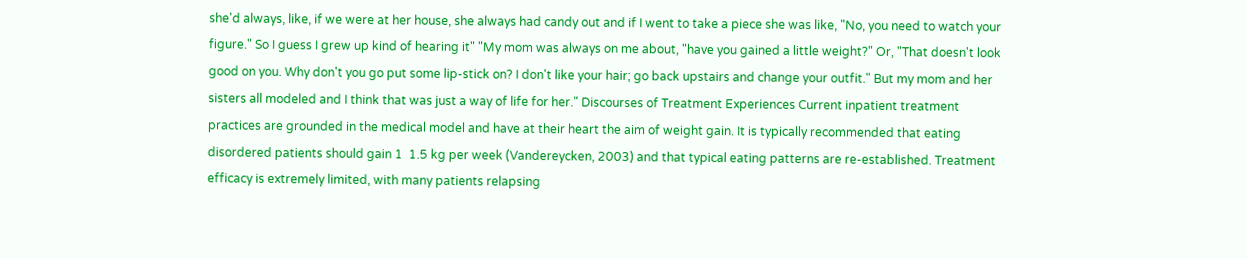she'd always, like, if we were at her house, she always had candy out and if I went to take a piece she was like, "No, you need to watch your figure." So I guess I grew up kind of hearing it" "My mom was always on me about, "have you gained a little weight?" Or, "That doesn't look good on you. Why don't you go put some lip-stick on? I don't like your hair; go back upstairs and change your outfit." But my mom and her sisters all modeled and I think that was just a way of life for her." Discourses of Treatment Experiences Current inpatient treatment practices are grounded in the medical model and have at their heart the aim of weight gain. It is typically recommended that eating disordered patients should gain 1  1.5 kg per week (Vandereycken, 2003) and that typical eating patterns are re-established. Treatment efficacy is extremely limited, with many patients relapsing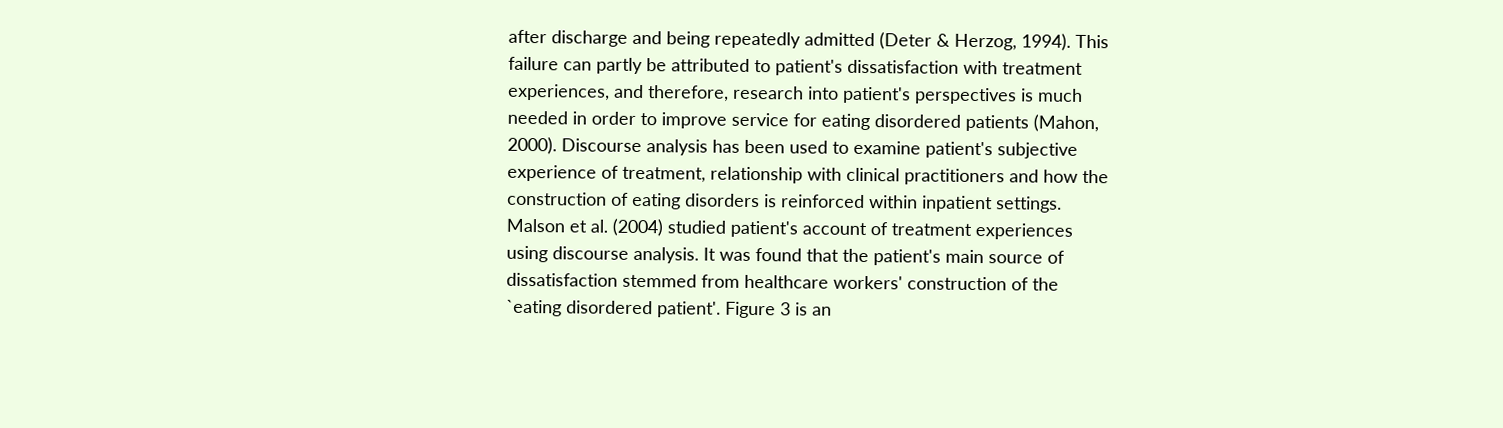after discharge and being repeatedly admitted (Deter & Herzog, 1994). This failure can partly be attributed to patient's dissatisfaction with treatment experiences, and therefore, research into patient's perspectives is much needed in order to improve service for eating disordered patients (Mahon, 2000). Discourse analysis has been used to examine patient's subjective experience of treatment, relationship with clinical practitioners and how the construction of eating disorders is reinforced within inpatient settings. Malson et al. (2004) studied patient's account of treatment experiences using discourse analysis. It was found that the patient's main source of dissatisfaction stemmed from healthcare workers' construction of the `eating disordered patient'. Figure 3 is an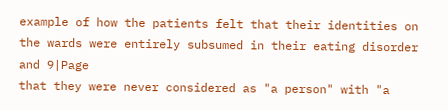example of how the patients felt that their identities on the wards were entirely subsumed in their eating disorder and 9|Page
that they were never considered as "a person" with "a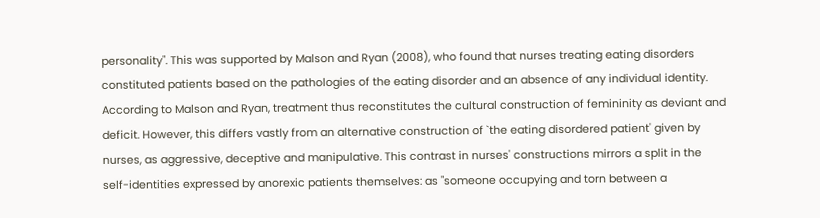personality". This was supported by Malson and Ryan (2008), who found that nurses treating eating disorders constituted patients based on the pathologies of the eating disorder and an absence of any individual identity. According to Malson and Ryan, treatment thus reconstitutes the cultural construction of femininity as deviant and deficit. However, this differs vastly from an alternative construction of `the eating disordered patient' given by nurses, as aggressive, deceptive and manipulative. This contrast in nurses' constructions mirrors a split in the self-identities expressed by anorexic patients themselves: as "someone occupying and torn between a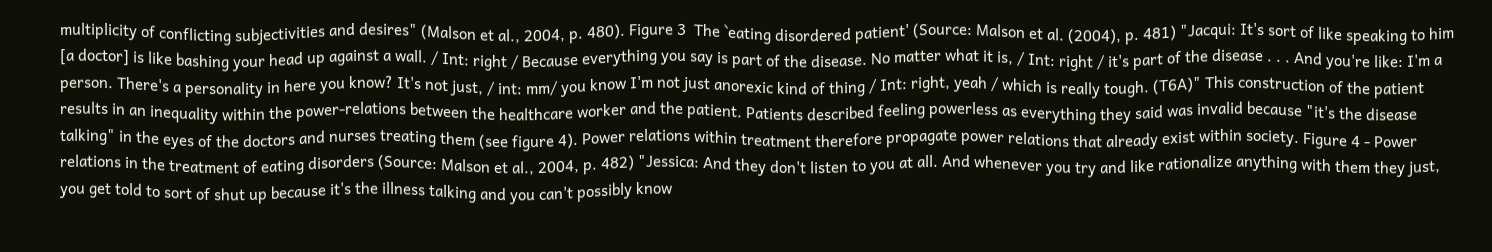multiplicity of conflicting subjectivities and desires" (Malson et al., 2004, p. 480). Figure 3  The `eating disordered patient' (Source: Malson et al. (2004), p. 481) "Jacqui: It's sort of like speaking to him [a doctor] is like bashing your head up against a wall. / Int: right / Because everything you say is part of the disease. No matter what it is, / Int: right / it's part of the disease . . . And you're like: I'm a person. There's a personality in here you know? It's not just, / int: mm/ you know I'm not just anorexic kind of thing / Int: right, yeah / which is really tough. (T6A)" This construction of the patient results in an inequality within the power-relations between the healthcare worker and the patient. Patients described feeling powerless as everything they said was invalid because "it's the disease talking" in the eyes of the doctors and nurses treating them (see figure 4). Power relations within treatment therefore propagate power relations that already exist within society. Figure 4 - Power relations in the treatment of eating disorders (Source: Malson et al., 2004, p. 482) "Jessica: And they don't listen to you at all. And whenever you try and like rationalize anything with them they just, you get told to sort of shut up because it's the illness talking and you can't possibly know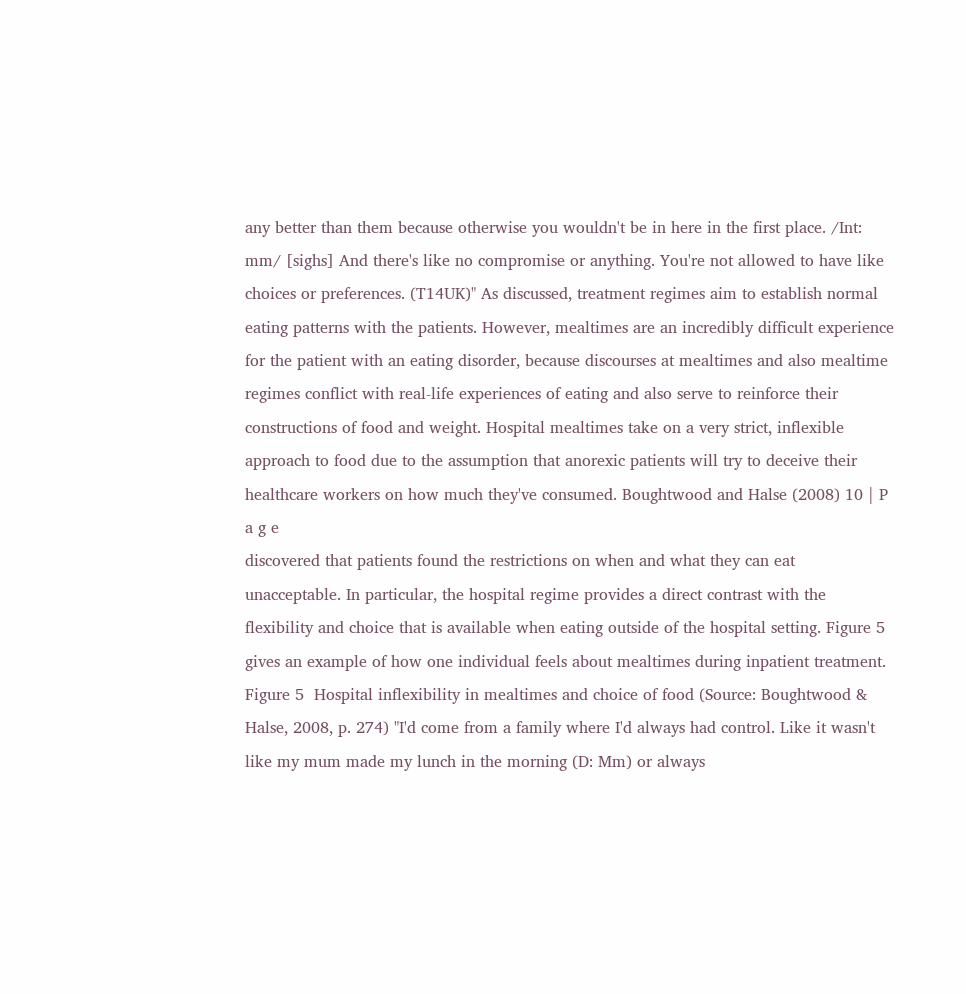any better than them because otherwise you wouldn't be in here in the first place. /Int: mm/ [sighs] And there's like no compromise or anything. You're not allowed to have like choices or preferences. (T14UK)" As discussed, treatment regimes aim to establish normal eating patterns with the patients. However, mealtimes are an incredibly difficult experience for the patient with an eating disorder, because discourses at mealtimes and also mealtime regimes conflict with real-life experiences of eating and also serve to reinforce their constructions of food and weight. Hospital mealtimes take on a very strict, inflexible approach to food due to the assumption that anorexic patients will try to deceive their healthcare workers on how much they've consumed. Boughtwood and Halse (2008) 10 | P a g e
discovered that patients found the restrictions on when and what they can eat unacceptable. In particular, the hospital regime provides a direct contrast with the flexibility and choice that is available when eating outside of the hospital setting. Figure 5 gives an example of how one individual feels about mealtimes during inpatient treatment. Figure 5  Hospital inflexibility in mealtimes and choice of food (Source: Boughtwood & Halse, 2008, p. 274) "I'd come from a family where I'd always had control. Like it wasn't like my mum made my lunch in the morning (D: Mm) or always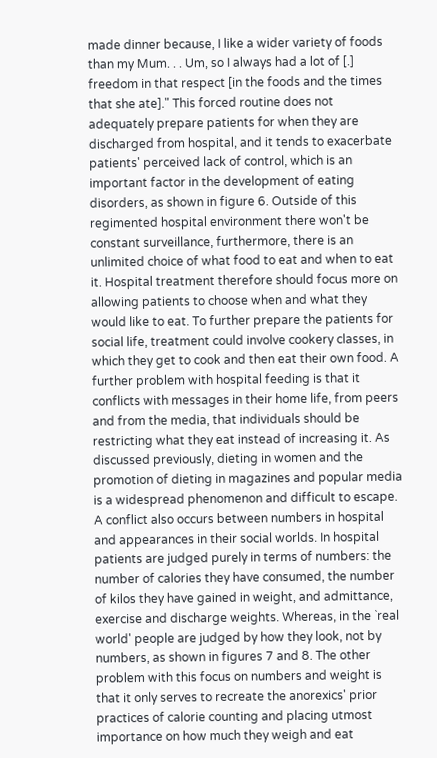made dinner because, I like a wider variety of foods than my Mum. . . Um, so I always had a lot of [.] freedom in that respect [in the foods and the times that she ate]." This forced routine does not adequately prepare patients for when they are discharged from hospital, and it tends to exacerbate patients' perceived lack of control, which is an important factor in the development of eating disorders, as shown in figure 6. Outside of this regimented hospital environment there won't be constant surveillance, furthermore, there is an unlimited choice of what food to eat and when to eat it. Hospital treatment therefore should focus more on allowing patients to choose when and what they would like to eat. To further prepare the patients for social life, treatment could involve cookery classes, in which they get to cook and then eat their own food. A further problem with hospital feeding is that it conflicts with messages in their home life, from peers and from the media, that individuals should be restricting what they eat instead of increasing it. As discussed previously, dieting in women and the promotion of dieting in magazines and popular media is a widespread phenomenon and difficult to escape. A conflict also occurs between numbers in hospital and appearances in their social worlds. In hospital patients are judged purely in terms of numbers: the number of calories they have consumed, the number of kilos they have gained in weight, and admittance, exercise and discharge weights. Whereas, in the `real world' people are judged by how they look, not by numbers, as shown in figures 7 and 8. The other problem with this focus on numbers and weight is that it only serves to recreate the anorexics' prior practices of calorie counting and placing utmost importance on how much they weigh and eat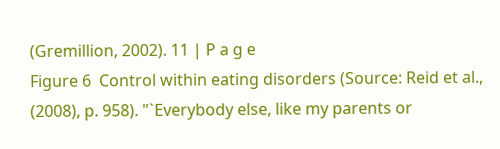(Gremillion, 2002). 11 | P a g e
Figure 6  Control within eating disorders (Source: Reid et al., (2008), p. 958). "`Everybody else, like my parents or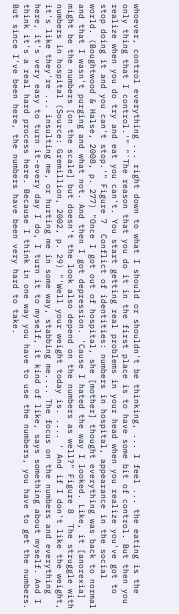whoever, control everything ... right down to what I should or shouldn't be thinking, ... I feel ... the eating is the only thing that I control.'" "`The reason that you do it in the first place is to have some bit of control. But then you realize when you do try and eat you can't. You start getting real problems in your head when you realize you've got to stop doing it and you can't stop.'" Figure 7  Conflict of identities: numbers in hospital, appearance in the social world. (Boughtwood & Halse, 2008, p. 277) "Once I got out of hospital, she [mother] thought everything was back to normal and that I wasn't purging and what not. And then I got depression. 'Cause I hated the way I looked. Like, it [anorexia] might be the numbers [on the scale] but doesn't the look also depend on the numbers as well?" Figure 8  The struggle with numbers in hospital (Source: Gremillion, 2002, p. 29) "'Well your weight today is. .... ' And if I don't like the weight, it's like they're ... insulting me, or hurting me in some way, stabbing me.... The focus on the numbers and everything here, it's very easy to turn it-every day I do, I turn it to myself, it kind of like, says something about myself. And I think it's a real hard process here. Because I think in one way you have to use the numbers, you have to get the numbers. But since I've been here, the numbers have been very hard to take.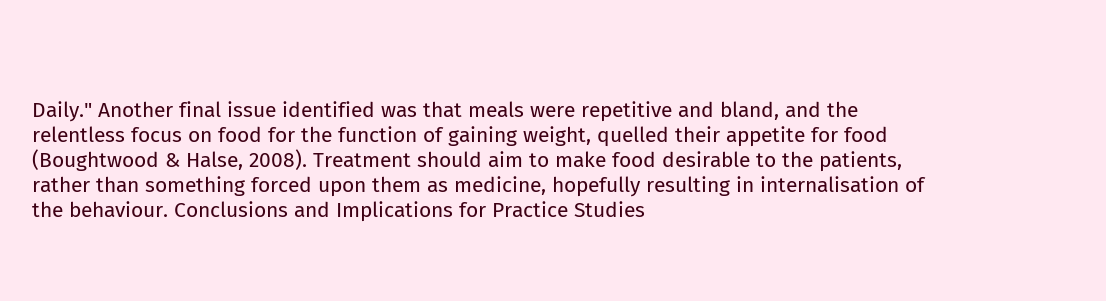Daily." Another final issue identified was that meals were repetitive and bland, and the relentless focus on food for the function of gaining weight, quelled their appetite for food (Boughtwood & Halse, 2008). Treatment should aim to make food desirable to the patients, rather than something forced upon them as medicine, hopefully resulting in internalisation of the behaviour. Conclusions and Implications for Practice Studies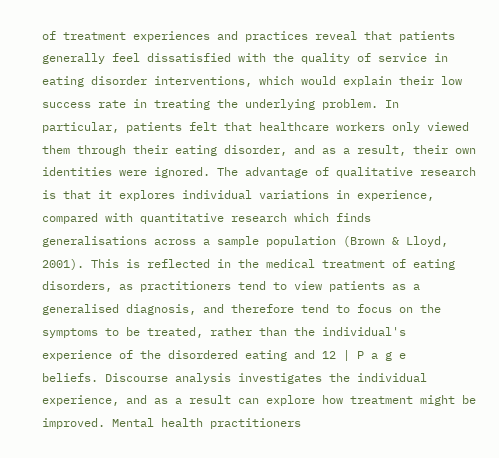of treatment experiences and practices reveal that patients generally feel dissatisfied with the quality of service in eating disorder interventions, which would explain their low success rate in treating the underlying problem. In particular, patients felt that healthcare workers only viewed them through their eating disorder, and as a result, their own identities were ignored. The advantage of qualitative research is that it explores individual variations in experience, compared with quantitative research which finds generalisations across a sample population (Brown & Lloyd, 2001). This is reflected in the medical treatment of eating disorders, as practitioners tend to view patients as a generalised diagnosis, and therefore tend to focus on the symptoms to be treated, rather than the individual's experience of the disordered eating and 12 | P a g e
beliefs. Discourse analysis investigates the individual experience, and as a result can explore how treatment might be improved. Mental health practitioners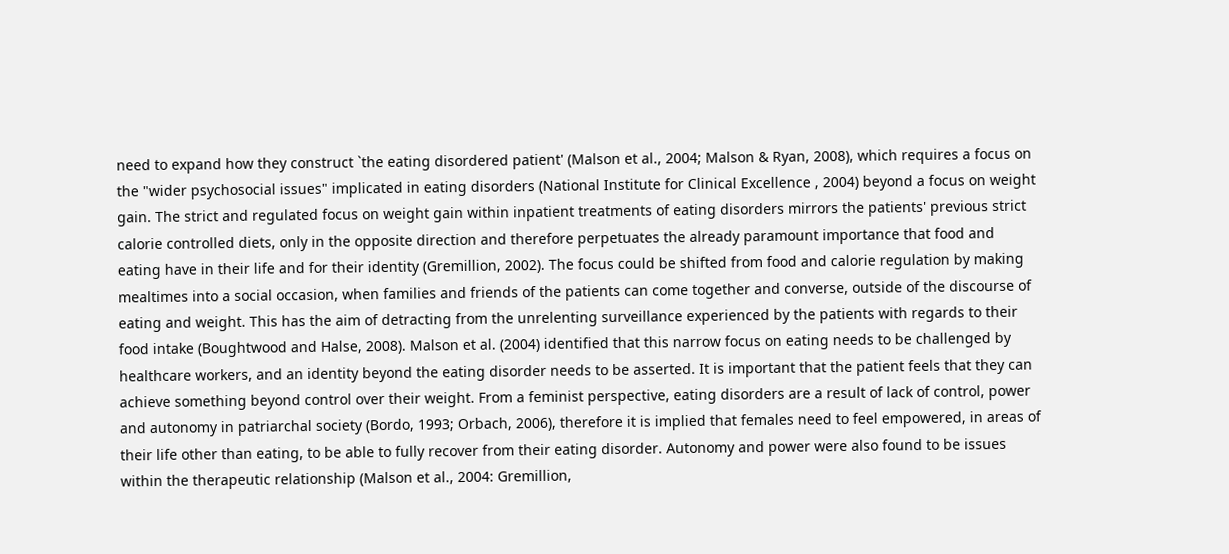need to expand how they construct `the eating disordered patient' (Malson et al., 2004; Malson & Ryan, 2008), which requires a focus on the "wider psychosocial issues" implicated in eating disorders (National Institute for Clinical Excellence , 2004) beyond a focus on weight gain. The strict and regulated focus on weight gain within inpatient treatments of eating disorders mirrors the patients' previous strict calorie controlled diets, only in the opposite direction and therefore perpetuates the already paramount importance that food and eating have in their life and for their identity (Gremillion, 2002). The focus could be shifted from food and calorie regulation by making mealtimes into a social occasion, when families and friends of the patients can come together and converse, outside of the discourse of eating and weight. This has the aim of detracting from the unrelenting surveillance experienced by the patients with regards to their food intake (Boughtwood and Halse, 2008). Malson et al. (2004) identified that this narrow focus on eating needs to be challenged by healthcare workers, and an identity beyond the eating disorder needs to be asserted. It is important that the patient feels that they can achieve something beyond control over their weight. From a feminist perspective, eating disorders are a result of lack of control, power and autonomy in patriarchal society (Bordo, 1993; Orbach, 2006), therefore it is implied that females need to feel empowered, in areas of their life other than eating, to be able to fully recover from their eating disorder. Autonomy and power were also found to be issues within the therapeutic relationship (Malson et al., 2004: Gremillion,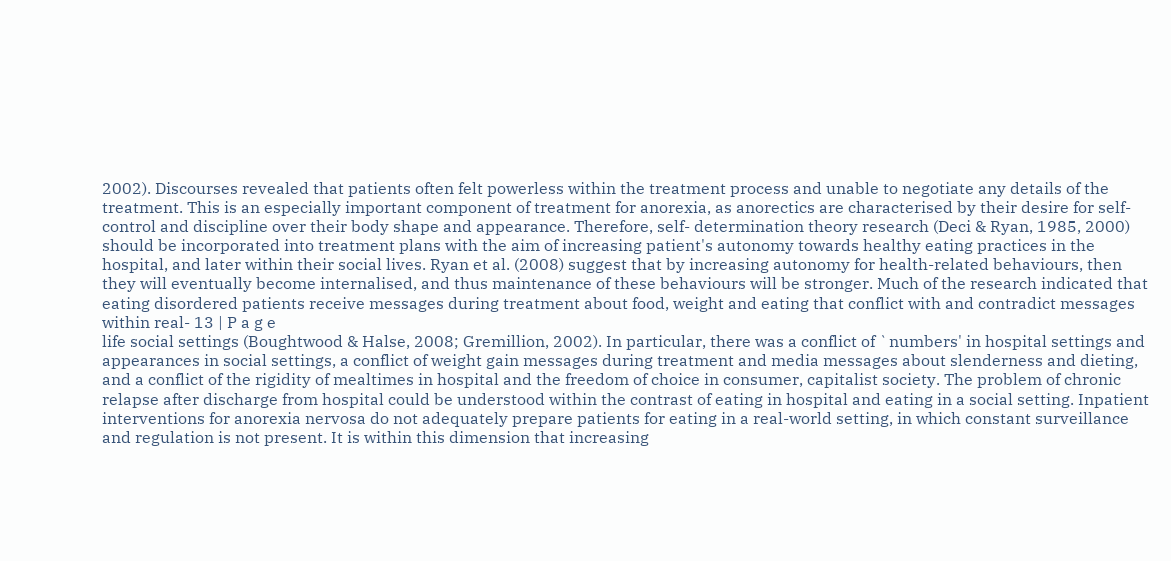2002). Discourses revealed that patients often felt powerless within the treatment process and unable to negotiate any details of the treatment. This is an especially important component of treatment for anorexia, as anorectics are characterised by their desire for self-control and discipline over their body shape and appearance. Therefore, self- determination theory research (Deci & Ryan, 1985, 2000) should be incorporated into treatment plans with the aim of increasing patient's autonomy towards healthy eating practices in the hospital, and later within their social lives. Ryan et al. (2008) suggest that by increasing autonomy for health-related behaviours, then they will eventually become internalised, and thus maintenance of these behaviours will be stronger. Much of the research indicated that eating disordered patients receive messages during treatment about food, weight and eating that conflict with and contradict messages within real- 13 | P a g e
life social settings (Boughtwood & Halse, 2008; Gremillion, 2002). In particular, there was a conflict of `numbers' in hospital settings and appearances in social settings, a conflict of weight gain messages during treatment and media messages about slenderness and dieting, and a conflict of the rigidity of mealtimes in hospital and the freedom of choice in consumer, capitalist society. The problem of chronic relapse after discharge from hospital could be understood within the contrast of eating in hospital and eating in a social setting. Inpatient interventions for anorexia nervosa do not adequately prepare patients for eating in a real-world setting, in which constant surveillance and regulation is not present. It is within this dimension that increasing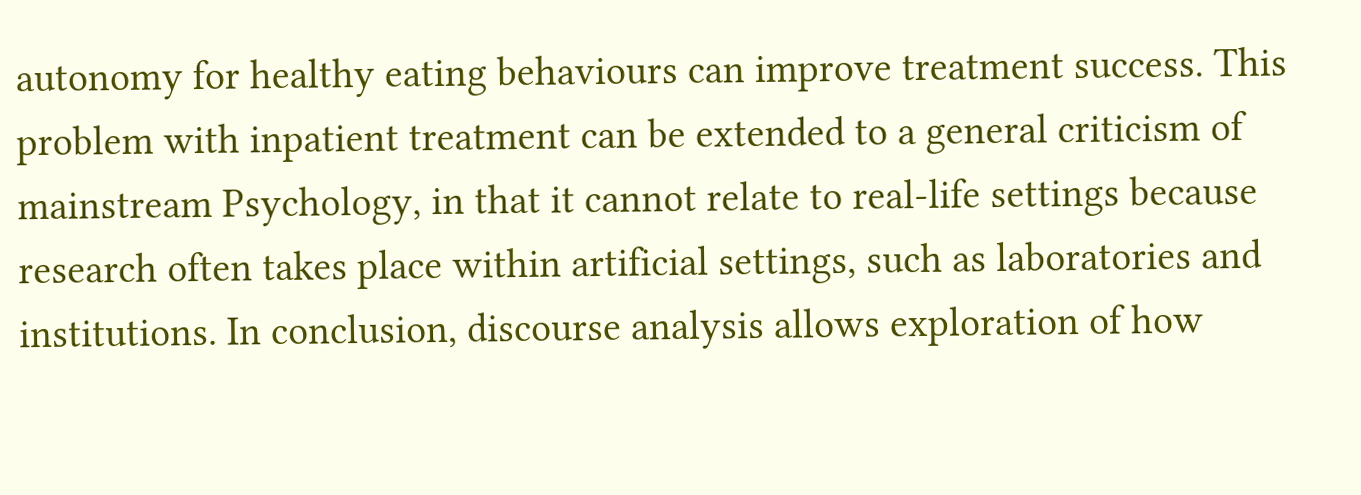autonomy for healthy eating behaviours can improve treatment success. This problem with inpatient treatment can be extended to a general criticism of mainstream Psychology, in that it cannot relate to real-life settings because research often takes place within artificial settings, such as laboratories and institutions. In conclusion, discourse analysis allows exploration of how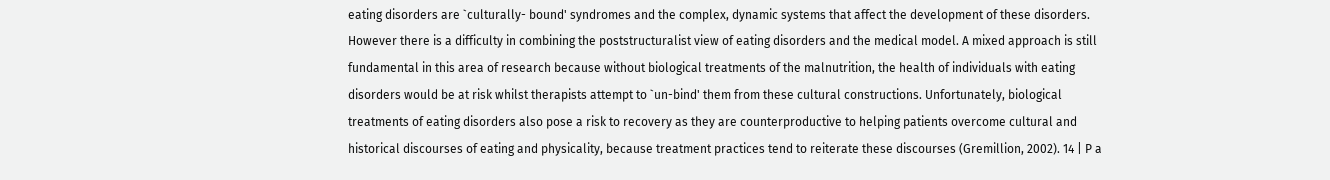eating disorders are `culturally- bound' syndromes and the complex, dynamic systems that affect the development of these disorders. However there is a difficulty in combining the poststructuralist view of eating disorders and the medical model. A mixed approach is still fundamental in this area of research because without biological treatments of the malnutrition, the health of individuals with eating disorders would be at risk whilst therapists attempt to `un-bind' them from these cultural constructions. Unfortunately, biological treatments of eating disorders also pose a risk to recovery as they are counterproductive to helping patients overcome cultural and historical discourses of eating and physicality, because treatment practices tend to reiterate these discourses (Gremillion, 2002). 14 | P a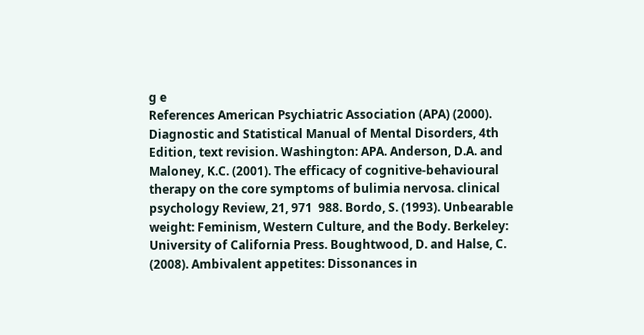g e
References American Psychiatric Association (APA) (2000). Diagnostic and Statistical Manual of Mental Disorders, 4th Edition, text revision. Washington: APA. Anderson, D.A. and Maloney, K.C. (2001). The efficacy of cognitive-behavioural therapy on the core symptoms of bulimia nervosa. clinical psychology Review, 21, 971  988. Bordo, S. (1993). Unbearable weight: Feminism, Western Culture, and the Body. Berkeley: University of California Press. Boughtwood, D. and Halse, C. (2008). Ambivalent appetites: Dissonances in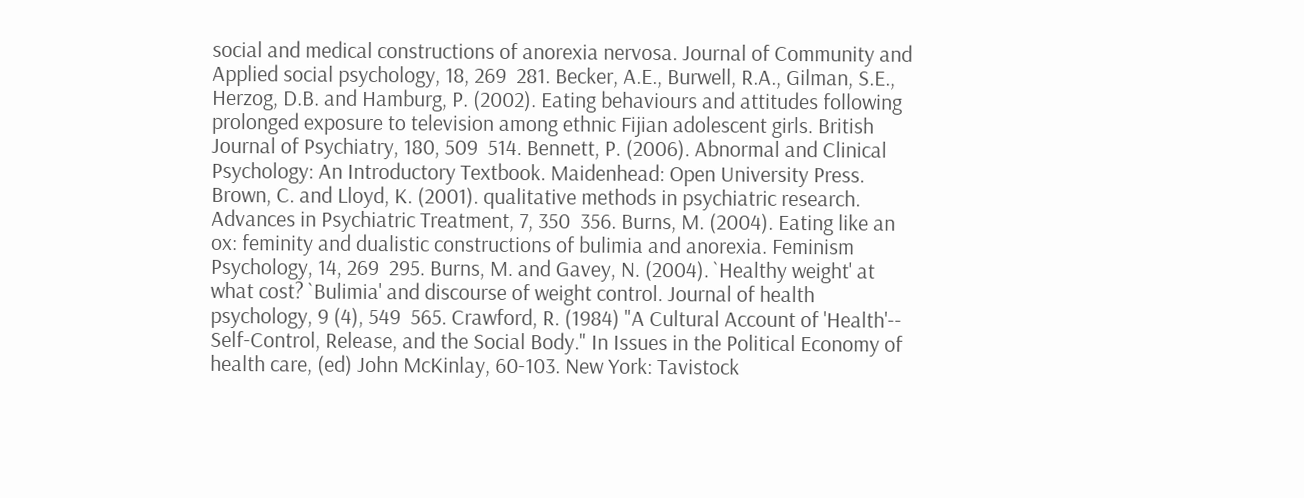social and medical constructions of anorexia nervosa. Journal of Community and Applied social psychology, 18, 269  281. Becker, A.E., Burwell, R.A., Gilman, S.E., Herzog, D.B. and Hamburg, P. (2002). Eating behaviours and attitudes following prolonged exposure to television among ethnic Fijian adolescent girls. British Journal of Psychiatry, 180, 509  514. Bennett, P. (2006). Abnormal and Clinical Psychology: An Introductory Textbook. Maidenhead: Open University Press. Brown, C. and Lloyd, K. (2001). qualitative methods in psychiatric research. Advances in Psychiatric Treatment, 7, 350  356. Burns, M. (2004). Eating like an ox: feminity and dualistic constructions of bulimia and anorexia. Feminism Psychology, 14, 269  295. Burns, M. and Gavey, N. (2004). `Healthy weight' at what cost? `Bulimia' and discourse of weight control. Journal of health psychology, 9 (4), 549  565. Crawford, R. (1984) "A Cultural Account of 'Health'-- Self-Control, Release, and the Social Body." In Issues in the Political Economy of health care, (ed) John McKinlay, 60-103. New York: Tavistock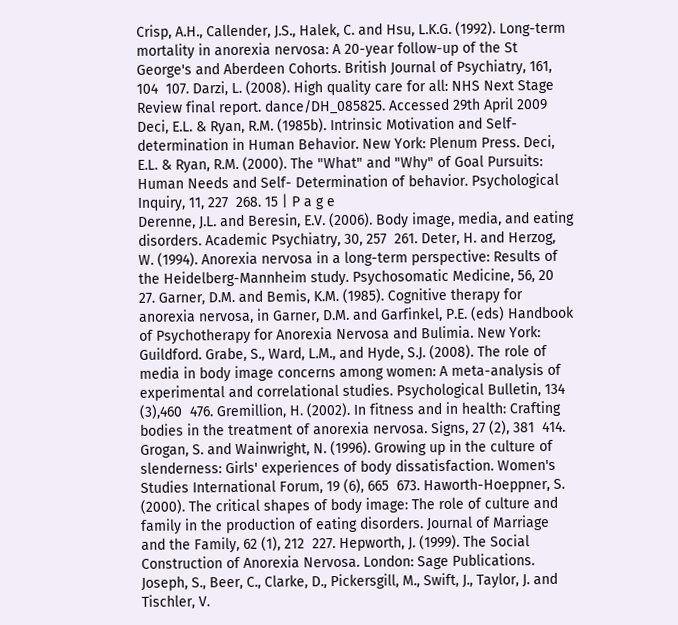Crisp, A.H., Callender, J.S., Halek, C. and Hsu, L.K.G. (1992). Long-term mortality in anorexia nervosa: A 20-year follow-up of the St George's and Aberdeen Cohorts. British Journal of Psychiatry, 161, 104  107. Darzi, L. (2008). High quality care for all: NHS Next Stage Review final report. dance/DH_085825. Accessed 29th April 2009 Deci, E.L. & Ryan, R.M. (1985b). Intrinsic Motivation and Self-determination in Human Behavior. New York: Plenum Press. Deci, E.L. & Ryan, R.M. (2000). The "What" and "Why" of Goal Pursuits: Human Needs and Self- Determination of behavior. Psychological Inquiry, 11, 227  268. 15 | P a g e
Derenne, J.L. and Beresin, E.V. (2006). Body image, media, and eating disorders. Academic Psychiatry, 30, 257  261. Deter, H. and Herzog, W. (1994). Anorexia nervosa in a long-term perspective: Results of the Heidelberg-Mannheim study. Psychosomatic Medicine, 56, 20  27. Garner, D.M. and Bemis, K.M. (1985). Cognitive therapy for anorexia nervosa, in Garner, D.M. and Garfinkel, P.E. (eds) Handbook of Psychotherapy for Anorexia Nervosa and Bulimia. New York: Guildford. Grabe, S., Ward, L.M., and Hyde, S.J. (2008). The role of media in body image concerns among women: A meta-analysis of experimental and correlational studies. Psychological Bulletin, 134 (3),460  476. Gremillion, H. (2002). In fitness and in health: Crafting bodies in the treatment of anorexia nervosa. Signs, 27 (2), 381  414. Grogan, S. and Wainwright, N. (1996). Growing up in the culture of slenderness: Girls' experiences of body dissatisfaction. Women's Studies International Forum, 19 (6), 665  673. Haworth-Hoeppner, S. (2000). The critical shapes of body image: The role of culture and family in the production of eating disorders. Journal of Marriage and the Family, 62 (1), 212  227. Hepworth, J. (1999). The Social Construction of Anorexia Nervosa. London: Sage Publications. Joseph, S., Beer, C., Clarke, D., Pickersgill, M., Swift, J., Taylor, J. and Tischler, V.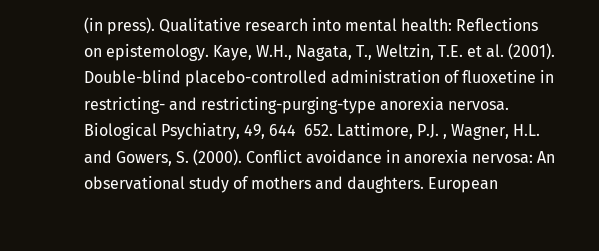(in press). Qualitative research into mental health: Reflections on epistemology. Kaye, W.H., Nagata, T., Weltzin, T.E. et al. (2001). Double-blind placebo-controlled administration of fluoxetine in restricting- and restricting-purging-type anorexia nervosa. Biological Psychiatry, 49, 644  652. Lattimore, P.J. , Wagner, H.L. and Gowers, S. (2000). Conflict avoidance in anorexia nervosa: An observational study of mothers and daughters. European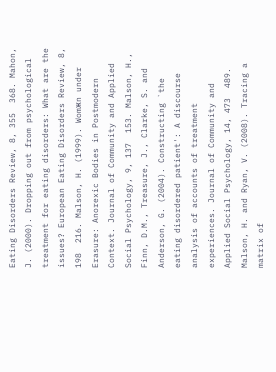Eating Disorders Review, 8, 355  368. Mahon, J. (2000). Dropping out from psychological treatment for eating disorders: What are the issues? European Eating Disorders Review, 8, 198  216. Malson, H. (1999). Womжn under Erasure: Anorexic Bodies in Postmodern Context. Journal of Community and Applied Social Psychology, 9, 137  153. Malson, H., Finn, D.M., Treasure, J., Clarke, S. and Anderson, G. (2004). Constructing `the eating disordered patient': A discourse analysis of accounts of treatment experiences. Journal of Community and Applied Social Psychology, 14, 473  489. Malson, H. and Ryan, V. (2008). Tracing a matrix of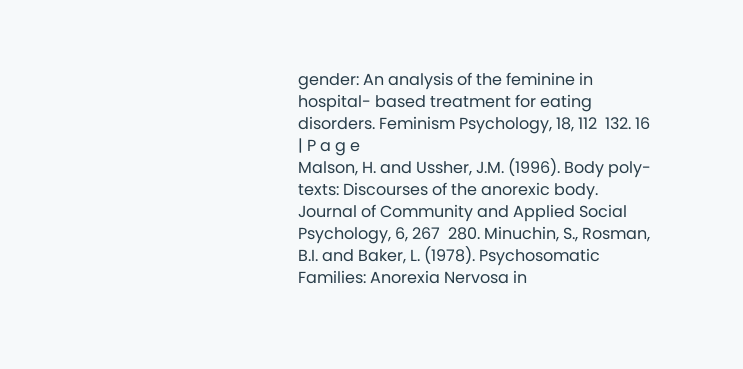gender: An analysis of the feminine in hospital- based treatment for eating disorders. Feminism Psychology, 18, 112  132. 16 | P a g e
Malson, H. and Ussher, J.M. (1996). Body poly-texts: Discourses of the anorexic body. Journal of Community and Applied Social Psychology, 6, 267  280. Minuchin, S., Rosman, B.I. and Baker, L. (1978). Psychosomatic Families: Anorexia Nervosa in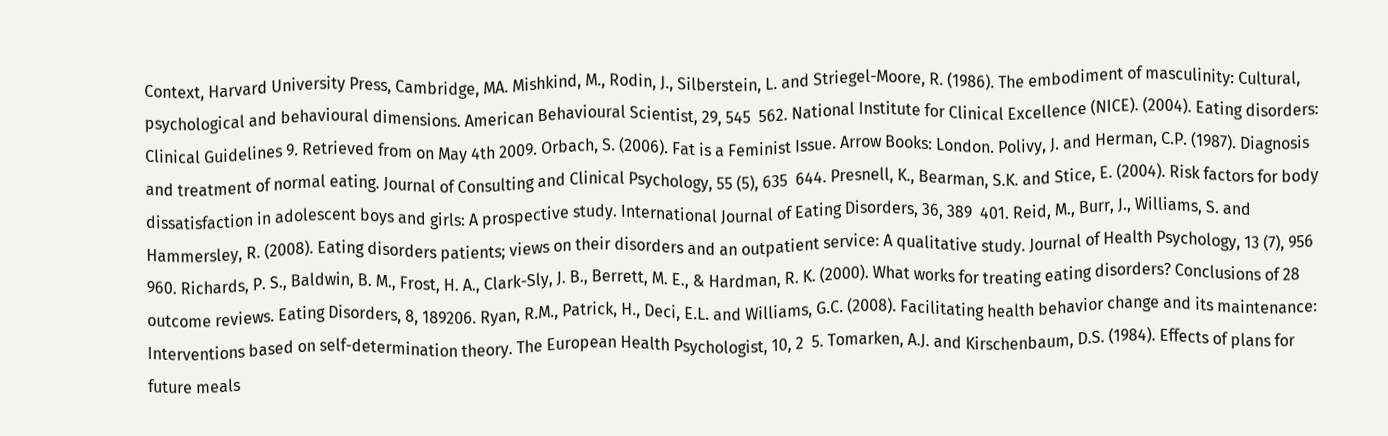Context, Harvard University Press, Cambridge, MA. Mishkind, M., Rodin, J., Silberstein, L. and Striegel-Moore, R. (1986). The embodiment of masculinity: Cultural, psychological and behavioural dimensions. American Behavioural Scientist, 29, 545  562. National Institute for Clinical Excellence (NICE). (2004). Eating disorders: Clinical Guidelines 9. Retrieved from on May 4th 2009. Orbach, S. (2006). Fat is a Feminist Issue. Arrow Books: London. Polivy, J. and Herman, C.P. (1987). Diagnosis and treatment of normal eating. Journal of Consulting and Clinical Psychology, 55 (5), 635  644. Presnell, K., Bearman, S.K. and Stice, E. (2004). Risk factors for body dissatisfaction in adolescent boys and girls: A prospective study. International Journal of Eating Disorders, 36, 389  401. Reid, M., Burr, J., Williams, S. and Hammersley, R. (2008). Eating disorders patients; views on their disorders and an outpatient service: A qualitative study. Journal of Health Psychology, 13 (7), 956  960. Richards, P. S., Baldwin, B. M., Frost, H. A., Clark-Sly, J. B., Berrett, M. E., & Hardman, R. K. (2000). What works for treating eating disorders? Conclusions of 28 outcome reviews. Eating Disorders, 8, 189206. Ryan, R.M., Patrick, H., Deci, E.L. and Williams, G.C. (2008). Facilitating health behavior change and its maintenance: Interventions based on self-determination theory. The European Health Psychologist, 10, 2  5. Tomarken, A.J. and Kirschenbaum, D.S. (1984). Effects of plans for future meals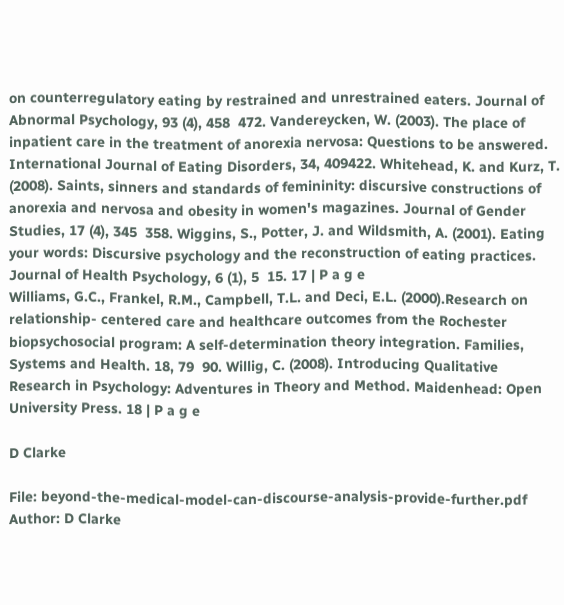on counterregulatory eating by restrained and unrestrained eaters. Journal of Abnormal Psychology, 93 (4), 458  472. Vandereycken, W. (2003). The place of inpatient care in the treatment of anorexia nervosa: Questions to be answered. International Journal of Eating Disorders, 34, 409422. Whitehead, K. and Kurz, T. (2008). Saints, sinners and standards of femininity: discursive constructions of anorexia and nervosa and obesity in women's magazines. Journal of Gender Studies, 17 (4), 345  358. Wiggins, S., Potter, J. and Wildsmith, A. (2001). Eating your words: Discursive psychology and the reconstruction of eating practices. Journal of Health Psychology, 6 (1), 5  15. 17 | P a g e
Williams, G.C., Frankel, R.M., Campbell, T.L. and Deci, E.L. (2000).Research on relationship- centered care and healthcare outcomes from the Rochester biopsychosocial program: A self-determination theory integration. Families, Systems and Health. 18, 79  90. Willig, C. (2008). Introducing Qualitative Research in Psychology: Adventures in Theory and Method. Maidenhead: Open University Press. 18 | P a g e

D Clarke

File: beyond-the-medical-model-can-discourse-analysis-provide-further.pdf
Author: D Clarke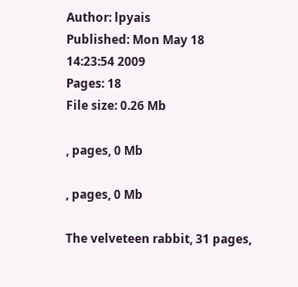Author: lpyais
Published: Mon May 18 14:23:54 2009
Pages: 18
File size: 0.26 Mb

, pages, 0 Mb

, pages, 0 Mb

The velveteen rabbit, 31 pages,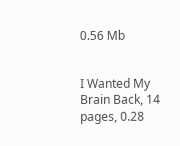0.56 Mb


I Wanted My Brain Back, 14 pages, 0.28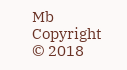Mb
Copyright © 2018